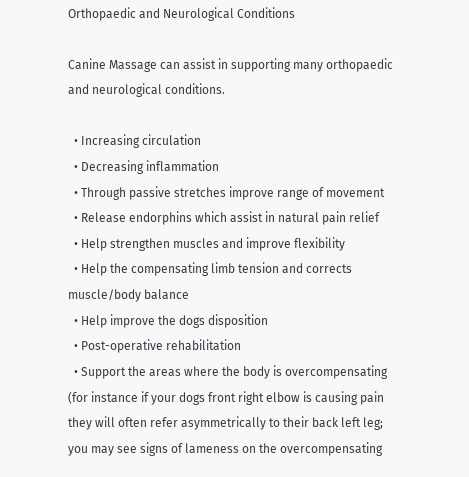Orthopaedic and Neurological Conditions

Canine Massage can assist in supporting many orthopaedic and neurological conditions.

  • Increasing circulation
  • Decreasing inflammation
  • Through passive stretches improve range of movement
  • Release endorphins which assist in natural pain relief
  • Help strengthen muscles and improve flexibility
  • Help the compensating limb tension and corrects muscle/body balance
  • Help improve the dogs disposition
  • Post-operative rehabilitation
  • Support the areas where the body is overcompensating (for instance if your dogs front right elbow is causing pain they will often refer asymmetrically to their back left leg; you may see signs of lameness on the overcompensating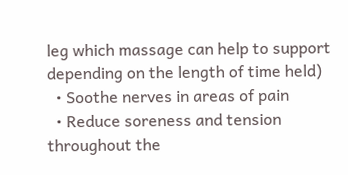leg which massage can help to support depending on the length of time held)
  • Soothe nerves in areas of pain
  • Reduce soreness and tension throughout the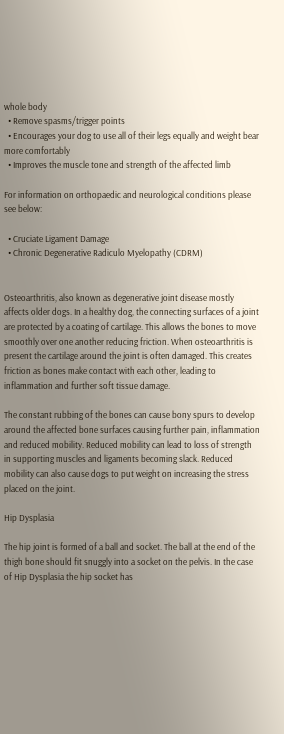whole body
  • Remove spasms/trigger points
  • Encourages your dog to use all of their legs equally and weight bear more comfortably
  • Improves the muscle tone and strength of the affected limb

For information on orthopaedic and neurological conditions please see below:

  • Cruciate Ligament Damage
  • Chronic Degenerative Radiculo Myelopathy (CDRM)


Osteoarthritis, also known as degenerative joint disease mostly affects older dogs. In a healthy dog, the connecting surfaces of a joint are protected by a coating of cartilage. This allows the bones to move smoothly over one another reducing friction. When osteoarthritis is present the cartilage around the joint is often damaged. This creates friction as bones make contact with each other, leading to inflammation and further soft tissue damage.

The constant rubbing of the bones can cause bony spurs to develop around the affected bone surfaces causing further pain, inflammation and reduced mobility. Reduced mobility can lead to loss of strength in supporting muscles and ligaments becoming slack. Reduced mobility can also cause dogs to put weight on increasing the stress placed on the joint.

Hip Dysplasia

The hip joint is formed of a ball and socket. The ball at the end of the thigh bone should fit snuggly into a socket on the pelvis. In the case of Hip Dysplasia the hip socket has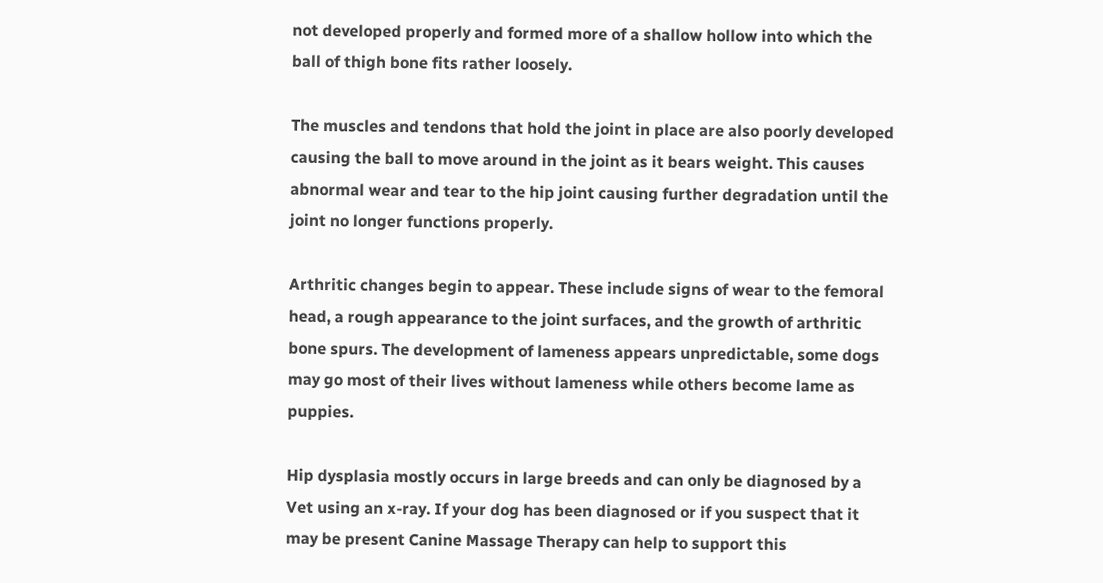not developed properly and formed more of a shallow hollow into which the ball of thigh bone fits rather loosely.

The muscles and tendons that hold the joint in place are also poorly developed causing the ball to move around in the joint as it bears weight. This causes abnormal wear and tear to the hip joint causing further degradation until the joint no longer functions properly.

Arthritic changes begin to appear. These include signs of wear to the femoral head, a rough appearance to the joint surfaces, and the growth of arthritic bone spurs. The development of lameness appears unpredictable, some dogs may go most of their lives without lameness while others become lame as puppies.

Hip dysplasia mostly occurs in large breeds and can only be diagnosed by a Vet using an x-ray. If your dog has been diagnosed or if you suspect that it may be present Canine Massage Therapy can help to support this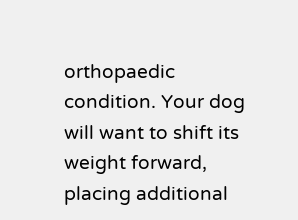orthopaedic condition. Your dog will want to shift its weight forward, placing additional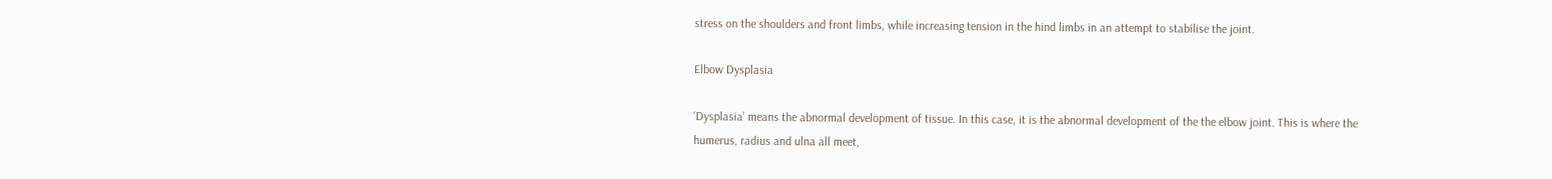stress on the shoulders and front limbs, while increasing tension in the hind limbs in an attempt to stabilise the joint.

Elbow Dysplasia

‘Dysplasia’ means the abnormal development of tissue. In this case, it is the abnormal development of the the elbow joint. This is where the humerus, radius and ulna all meet,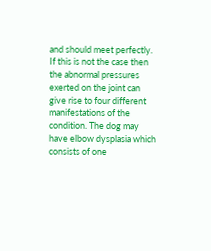and should meet perfectly. If this is not the case then the abnormal pressures exerted on the joint can give rise to four different manifestations of the condition. The dog may have elbow dysplasia which consists of one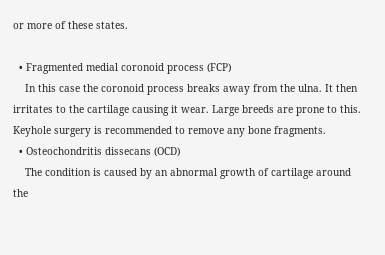or more of these states.

  • Fragmented medial coronoid process (FCP)
    In this case the coronoid process breaks away from the ulna. It then irritates to the cartilage causing it wear. Large breeds are prone to this. Keyhole surgery is recommended to remove any bone fragments.
  • Osteochondritis dissecans (OCD)
    The condition is caused by an abnormal growth of cartilage around the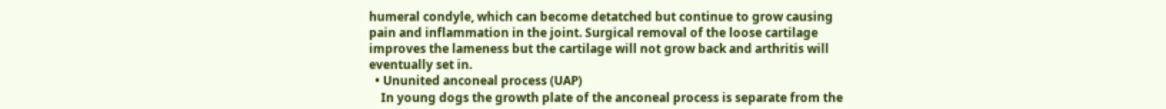humeral condyle, which can become detatched but continue to grow causing pain and inflammation in the joint. Surgical removal of the loose cartilage improves the lameness but the cartilage will not grow back and arthritis will eventually set in.
  • Ununited anconeal process (UAP)
    In young dogs the growth plate of the anconeal process is separate from the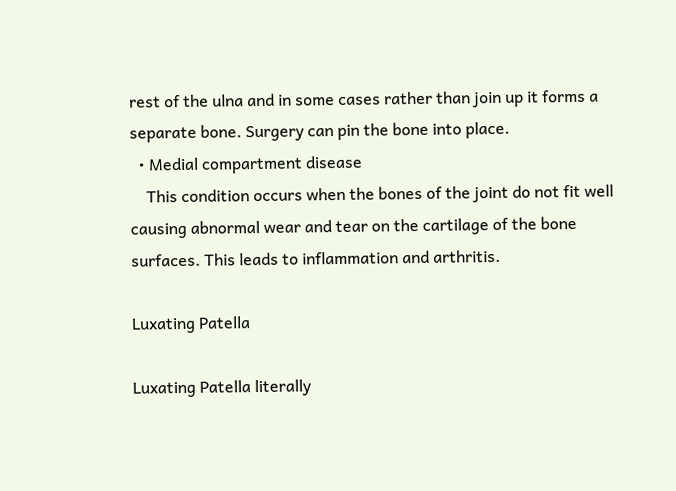rest of the ulna and in some cases rather than join up it forms a separate bone. Surgery can pin the bone into place.
  • Medial compartment disease
    This condition occurs when the bones of the joint do not fit well causing abnormal wear and tear on the cartilage of the bone surfaces. This leads to inflammation and arthritis.

Luxating Patella

Luxating Patella literally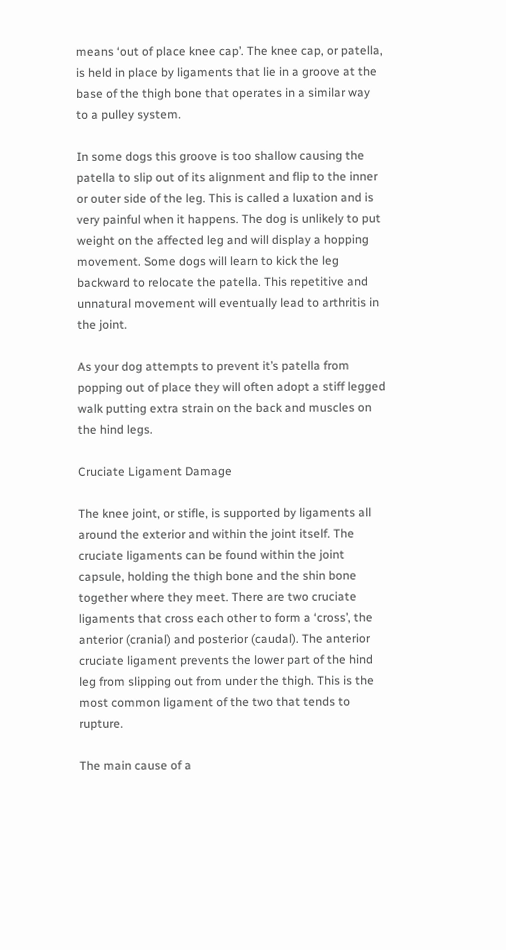means ‘out of place knee cap’. The knee cap, or patella, is held in place by ligaments that lie in a groove at the base of the thigh bone that operates in a similar way to a pulley system.

In some dogs this groove is too shallow causing the patella to slip out of its alignment and flip to the inner or outer side of the leg. This is called a luxation and is very painful when it happens. The dog is unlikely to put weight on the affected leg and will display a hopping movement. Some dogs will learn to kick the leg backward to relocate the patella. This repetitive and unnatural movement will eventually lead to arthritis in the joint.

As your dog attempts to prevent it’s patella from popping out of place they will often adopt a stiff legged walk putting extra strain on the back and muscles on the hind legs.

Cruciate Ligament Damage

The knee joint, or stifle, is supported by ligaments all around the exterior and within the joint itself. The cruciate ligaments can be found within the joint capsule, holding the thigh bone and the shin bone together where they meet. There are two cruciate ligaments that cross each other to form a ‘cross’, the anterior (cranial) and posterior (caudal). The anterior cruciate ligament prevents the lower part of the hind leg from slipping out from under the thigh. This is the most common ligament of the two that tends to rupture.

The main cause of a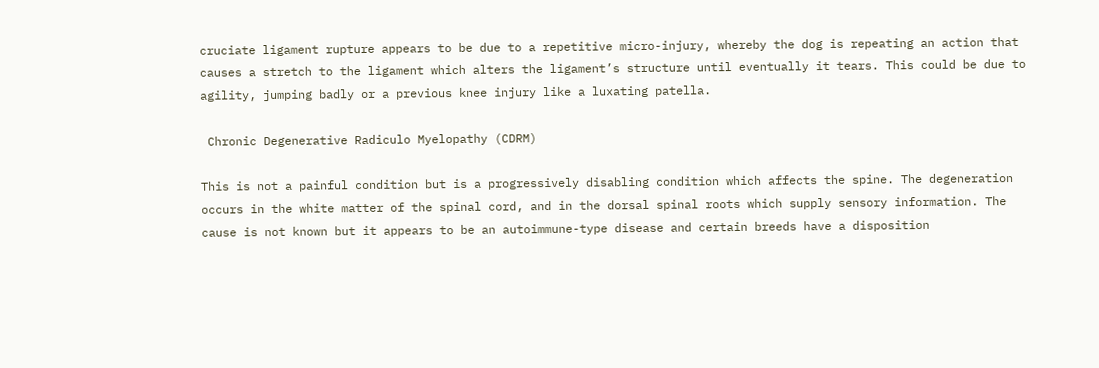cruciate ligament rupture appears to be due to a repetitive micro-injury, whereby the dog is repeating an action that causes a stretch to the ligament which alters the ligament’s structure until eventually it tears. This could be due to agility, jumping badly or a previous knee injury like a luxating patella.

 Chronic Degenerative Radiculo Myelopathy (CDRM)

This is not a painful condition but is a progressively disabling condition which affects the spine. The degeneration occurs in the white matter of the spinal cord, and in the dorsal spinal roots which supply sensory information. The cause is not known but it appears to be an autoimmune-type disease and certain breeds have a disposition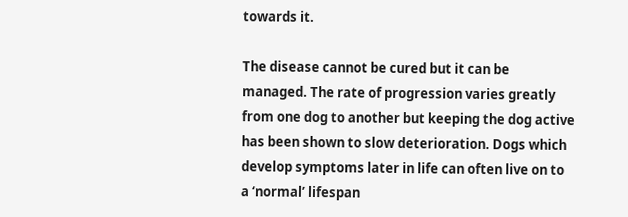towards it.

The disease cannot be cured but it can be managed. The rate of progression varies greatly from one dog to another but keeping the dog active has been shown to slow deterioration. Dogs which develop symptoms later in life can often live on to a ‘normal’ lifespan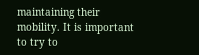maintaining their mobility. It is important to try to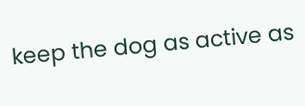keep the dog as active as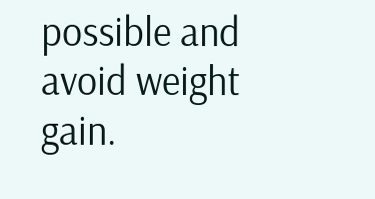possible and avoid weight gain.